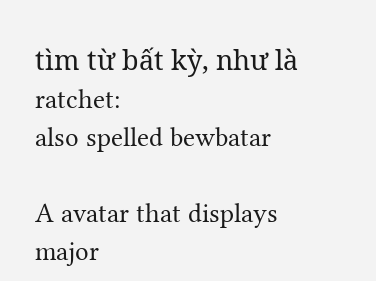tìm từ bất kỳ, như là ratchet:
also spelled bewbatar

A avatar that displays major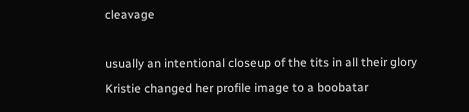cleavage

usually an intentional closeup of the tits in all their glory
Kristie changed her profile image to a boobatar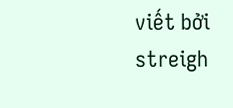viết bởi streigh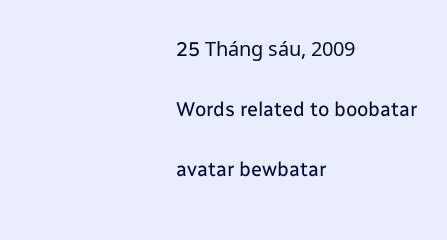25 Tháng sáu, 2009

Words related to boobatar

avatar bewbatar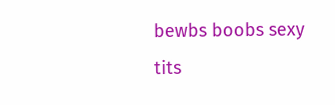bewbs boobs sexy tits